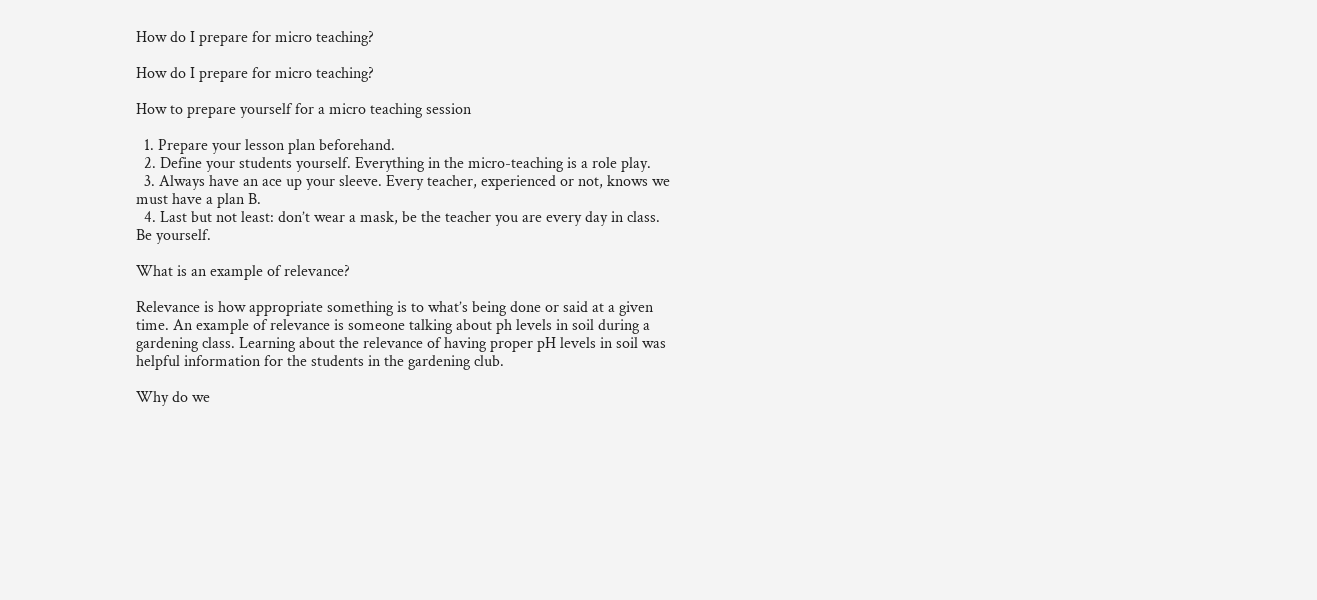How do I prepare for micro teaching?

How do I prepare for micro teaching?

How to prepare yourself for a micro teaching session

  1. Prepare your lesson plan beforehand.
  2. Define your students yourself. Everything in the micro-teaching is a role play.
  3. Always have an ace up your sleeve. Every teacher, experienced or not, knows we must have a plan B.
  4. Last but not least: don’t wear a mask, be the teacher you are every day in class. Be yourself.

What is an example of relevance?

Relevance is how appropriate something is to what’s being done or said at a given time. An example of relevance is someone talking about ph levels in soil during a gardening class. Learning about the relevance of having proper pH levels in soil was helpful information for the students in the gardening club.

Why do we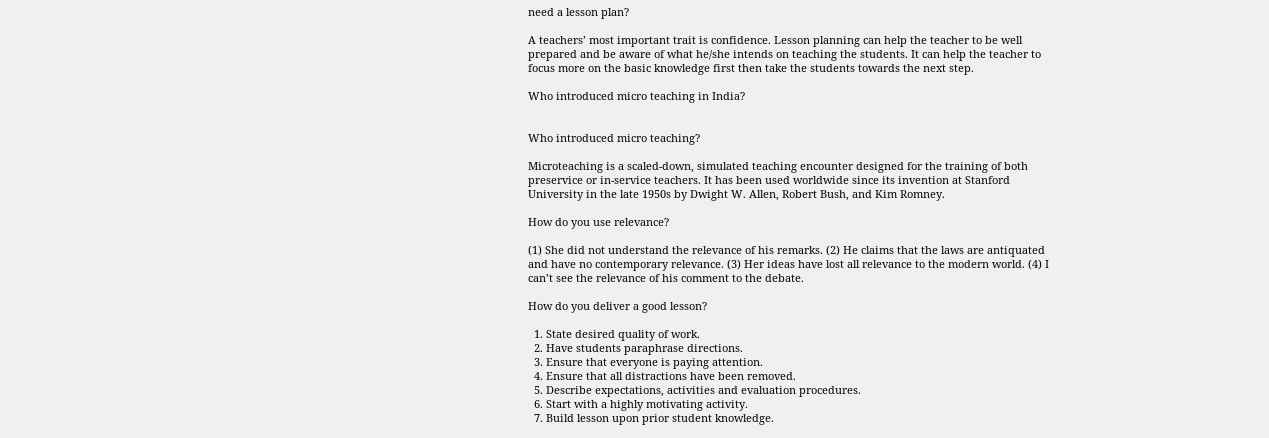need a lesson plan?

A teachers’ most important trait is confidence. Lesson planning can help the teacher to be well prepared and be aware of what he/she intends on teaching the students. It can help the teacher to focus more on the basic knowledge first then take the students towards the next step.

Who introduced micro teaching in India?


Who introduced micro teaching?

Microteaching is a scaled-down, simulated teaching encounter designed for the training of both preservice or in-service teachers. It has been used worldwide since its invention at Stanford University in the late 1950s by Dwight W. Allen, Robert Bush, and Kim Romney.

How do you use relevance?

(1) She did not understand the relevance of his remarks. (2) He claims that the laws are antiquated and have no contemporary relevance. (3) Her ideas have lost all relevance to the modern world. (4) I can’t see the relevance of his comment to the debate.

How do you deliver a good lesson?

  1. State desired quality of work.
  2. Have students paraphrase directions.
  3. Ensure that everyone is paying attention.
  4. Ensure that all distractions have been removed.
  5. Describe expectations, activities and evaluation procedures.
  6. Start with a highly motivating activity.
  7. Build lesson upon prior student knowledge.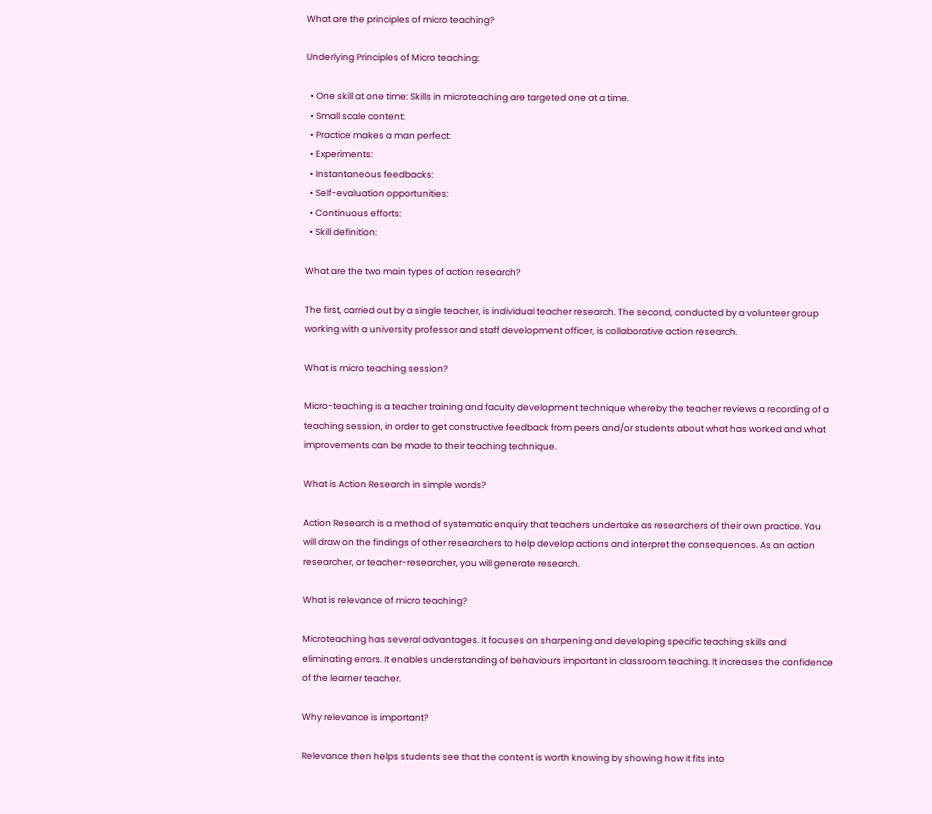What are the principles of micro teaching?

Underlying Principles of Micro teaching:

  • One skill at one time: Skills in microteaching are targeted one at a time.
  • Small scale content:
  • Practice makes a man perfect:
  • Experiments:
  • Instantaneous feedbacks:
  • Self-evaluation opportunities:
  • Continuous efforts:
  • Skill definition:

What are the two main types of action research?

The first, carried out by a single teacher, is individual teacher research. The second, conducted by a volunteer group working with a university professor and staff development officer, is collaborative action research.

What is micro teaching session?

Micro-teaching is a teacher training and faculty development technique whereby the teacher reviews a recording of a teaching session, in order to get constructive feedback from peers and/or students about what has worked and what improvements can be made to their teaching technique.

What is Action Research in simple words?

Action Research is a method of systematic enquiry that teachers undertake as researchers of their own practice. You will draw on the findings of other researchers to help develop actions and interpret the consequences. As an action researcher, or teacher-researcher, you will generate research.

What is relevance of micro teaching?

Microteaching has several advantages. It focuses on sharpening and developing specific teaching skills and eliminating errors. It enables understanding of behaviours important in classroom teaching. It increases the confidence of the learner teacher.

Why relevance is important?

Relevance then helps students see that the content is worth knowing by showing how it fits into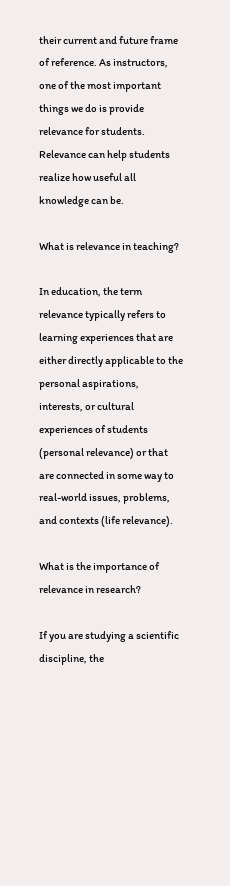their current and future frame of reference. As instructors, one of the most important things we do is provide relevance for students. Relevance can help students realize how useful all knowledge can be.

What is relevance in teaching?

In education, the term relevance typically refers to learning experiences that are either directly applicable to the personal aspirations, interests, or cultural experiences of students (personal relevance) or that are connected in some way to real-world issues, problems, and contexts (life relevance).

What is the importance of relevance in research?

If you are studying a scientific discipline, the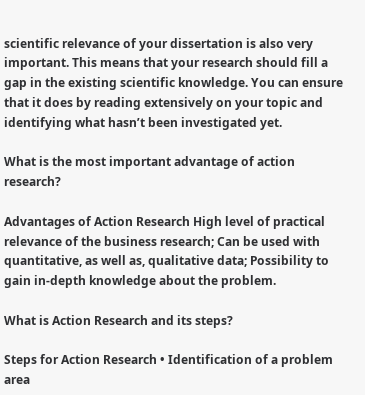scientific relevance of your dissertation is also very important. This means that your research should fill a gap in the existing scientific knowledge. You can ensure that it does by reading extensively on your topic and identifying what hasn’t been investigated yet.

What is the most important advantage of action research?

Advantages of Action Research High level of practical relevance of the business research; Can be used with quantitative, as well as, qualitative data; Possibility to gain in-depth knowledge about the problem.

What is Action Research and its steps?

Steps for Action Research • Identification of a problem area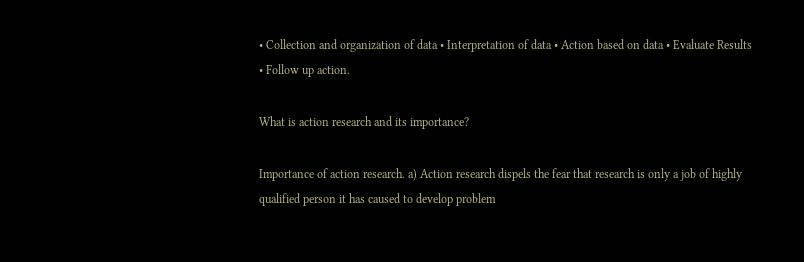• Collection and organization of data • Interpretation of data • Action based on data • Evaluate Results • Follow up action.

What is action research and its importance?

Importance of action research. a) Action research dispels the fear that research is only a job of highly qualified person it has caused to develop problem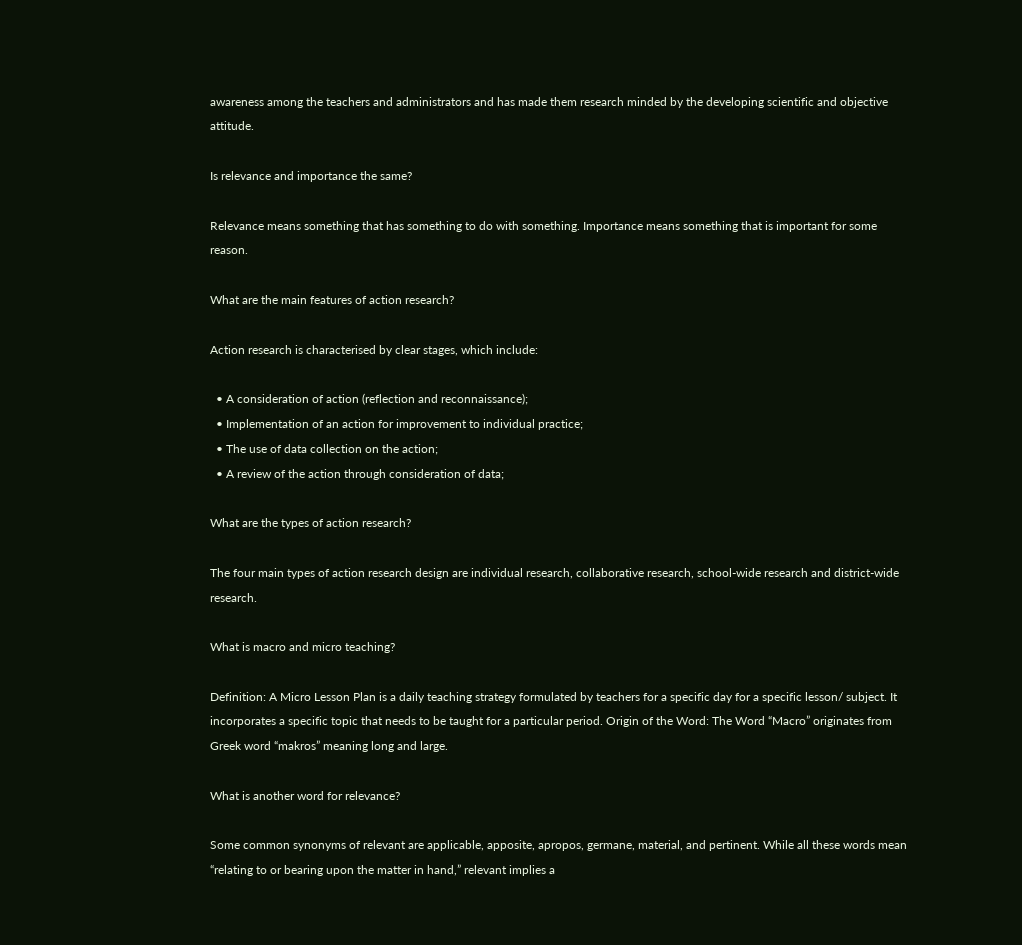awareness among the teachers and administrators and has made them research minded by the developing scientific and objective attitude.

Is relevance and importance the same?

Relevance means something that has something to do with something. Importance means something that is important for some reason.

What are the main features of action research?

Action research is characterised by clear stages, which include:

  • A consideration of action (reflection and reconnaissance);
  • Implementation of an action for improvement to individual practice;
  • The use of data collection on the action;
  • A review of the action through consideration of data;

What are the types of action research?

The four main types of action research design are individual research, collaborative research, school-wide research and district-wide research.

What is macro and micro teaching?

Definition: A Micro Lesson Plan is a daily teaching strategy formulated by teachers for a specific day for a specific lesson/ subject. It incorporates a specific topic that needs to be taught for a particular period. Origin of the Word: The Word “Macro” originates from Greek word “makros” meaning long and large.

What is another word for relevance?

Some common synonyms of relevant are applicable, apposite, apropos, germane, material, and pertinent. While all these words mean “relating to or bearing upon the matter in hand,” relevant implies a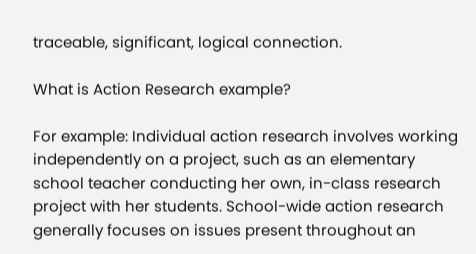traceable, significant, logical connection.

What is Action Research example?

For example: Individual action research involves working independently on a project, such as an elementary school teacher conducting her own, in-class research project with her students. School-wide action research generally focuses on issues present throughout an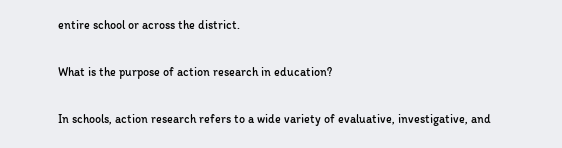entire school or across the district.

What is the purpose of action research in education?

In schools, action research refers to a wide variety of evaluative, investigative, and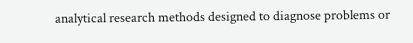analytical research methods designed to diagnose problems or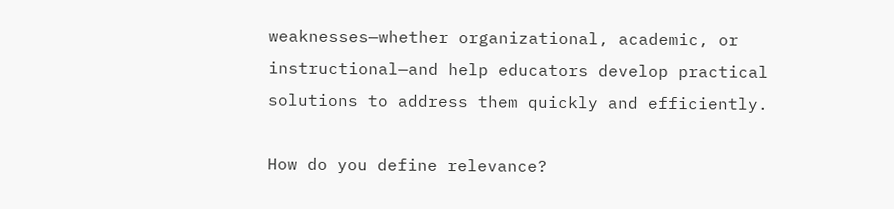weaknesses—whether organizational, academic, or instructional—and help educators develop practical solutions to address them quickly and efficiently.

How do you define relevance?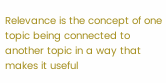Relevance is the concept of one topic being connected to another topic in a way that makes it useful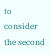to consider the second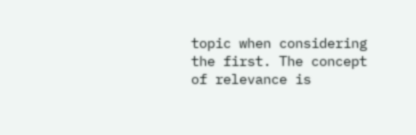topic when considering the first. The concept of relevance is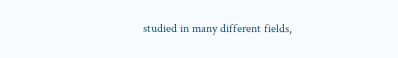studied in many different fields,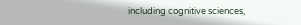including cognitive sciences,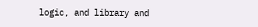logic, and library and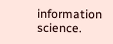information science.